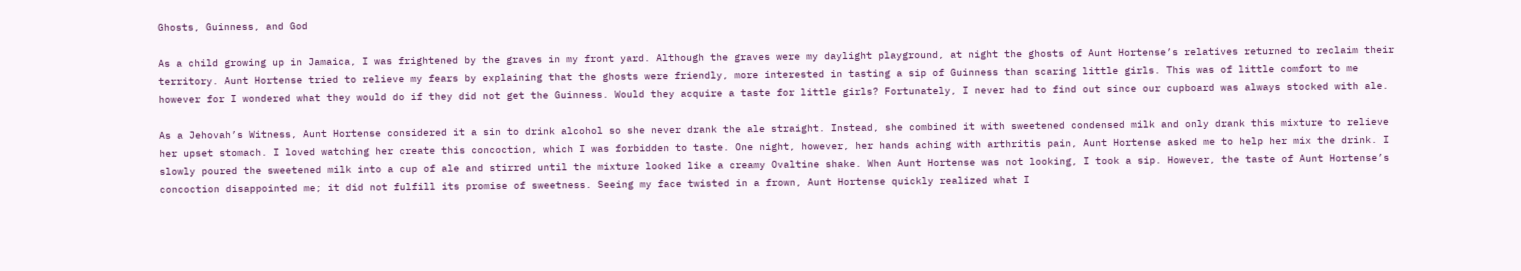Ghosts, Guinness, and God

As a child growing up in Jamaica, I was frightened by the graves in my front yard. Although the graves were my daylight playground, at night the ghosts of Aunt Hortense’s relatives returned to reclaim their territory. Aunt Hortense tried to relieve my fears by explaining that the ghosts were friendly, more interested in tasting a sip of Guinness than scaring little girls. This was of little comfort to me however for I wondered what they would do if they did not get the Guinness. Would they acquire a taste for little girls? Fortunately, I never had to find out since our cupboard was always stocked with ale.

As a Jehovah’s Witness, Aunt Hortense considered it a sin to drink alcohol so she never drank the ale straight. Instead, she combined it with sweetened condensed milk and only drank this mixture to relieve her upset stomach. I loved watching her create this concoction, which I was forbidden to taste. One night, however, her hands aching with arthritis pain, Aunt Hortense asked me to help her mix the drink. I slowly poured the sweetened milk into a cup of ale and stirred until the mixture looked like a creamy Ovaltine shake. When Aunt Hortense was not looking, I took a sip. However, the taste of Aunt Hortense’s concoction disappointed me; it did not fulfill its promise of sweetness. Seeing my face twisted in a frown, Aunt Hortense quickly realized what I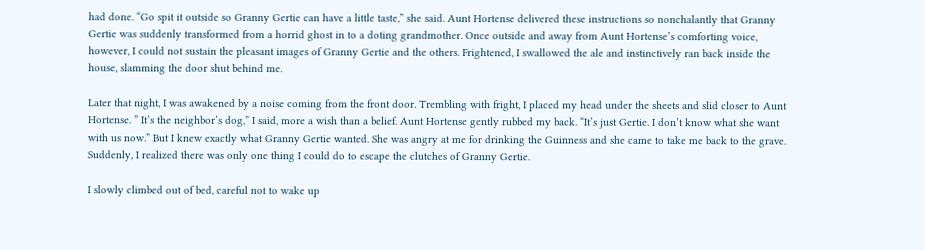had done. “Go spit it outside so Granny Gertie can have a little taste,” she said. Aunt Hortense delivered these instructions so nonchalantly that Granny Gertie was suddenly transformed from a horrid ghost in to a doting grandmother. Once outside and away from Aunt Hortense’s comforting voice, however, I could not sustain the pleasant images of Granny Gertie and the others. Frightened, I swallowed the ale and instinctively ran back inside the house, slamming the door shut behind me.

Later that night, I was awakened by a noise coming from the front door. Trembling with fright, I placed my head under the sheets and slid closer to Aunt Hortense. ” It’s the neighbor’s dog,” I said, more a wish than a belief. Aunt Hortense gently rubbed my back. “It’s just Gertie. I don’t know what she want with us now.” But I knew exactly what Granny Gertie wanted. She was angry at me for drinking the Guinness and she came to take me back to the grave. Suddenly, I realized there was only one thing I could do to escape the clutches of Granny Gertie.

I slowly climbed out of bed, careful not to wake up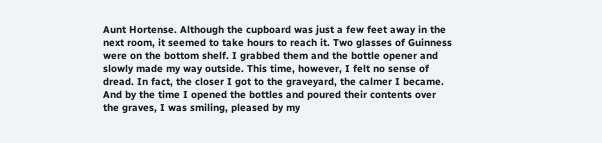Aunt Hortense. Although the cupboard was just a few feet away in the next room, it seemed to take hours to reach it. Two glasses of Guinness were on the bottom shelf. I grabbed them and the bottle opener and slowly made my way outside. This time, however, I felt no sense of dread. In fact, the closer I got to the graveyard, the calmer I became. And by the time I opened the bottles and poured their contents over the graves, I was smiling, pleased by my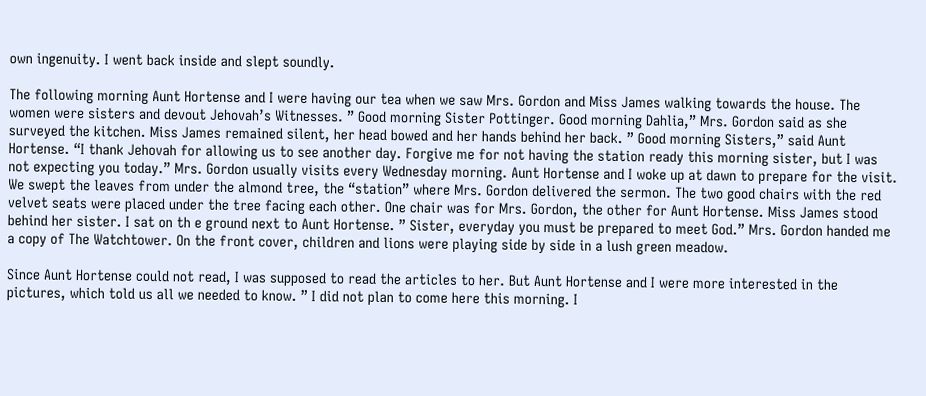own ingenuity. I went back inside and slept soundly.

The following morning Aunt Hortense and I were having our tea when we saw Mrs. Gordon and Miss James walking towards the house. The women were sisters and devout Jehovah’s Witnesses. ” Good morning Sister Pottinger. Good morning Dahlia,” Mrs. Gordon said as she surveyed the kitchen. Miss James remained silent, her head bowed and her hands behind her back. ” Good morning Sisters,” said Aunt Hortense. “I thank Jehovah for allowing us to see another day. Forgive me for not having the station ready this morning sister, but I was not expecting you today.” Mrs. Gordon usually visits every Wednesday morning. Aunt Hortense and I woke up at dawn to prepare for the visit. We swept the leaves from under the almond tree, the “station” where Mrs. Gordon delivered the sermon. The two good chairs with the red velvet seats were placed under the tree facing each other. One chair was for Mrs. Gordon, the other for Aunt Hortense. Miss James stood behind her sister. I sat on th e ground next to Aunt Hortense. ” Sister, everyday you must be prepared to meet God.” Mrs. Gordon handed me a copy of The Watchtower. On the front cover, children and lions were playing side by side in a lush green meadow.

Since Aunt Hortense could not read, I was supposed to read the articles to her. But Aunt Hortense and I were more interested in the pictures, which told us all we needed to know. ” I did not plan to come here this morning. I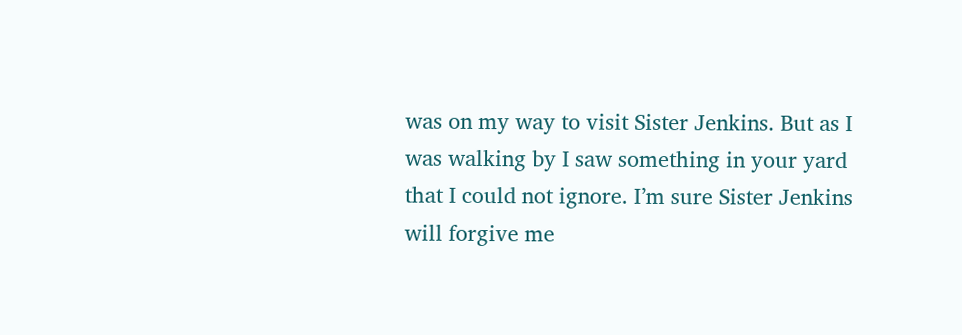was on my way to visit Sister Jenkins. But as I was walking by I saw something in your yard that I could not ignore. I’m sure Sister Jenkins will forgive me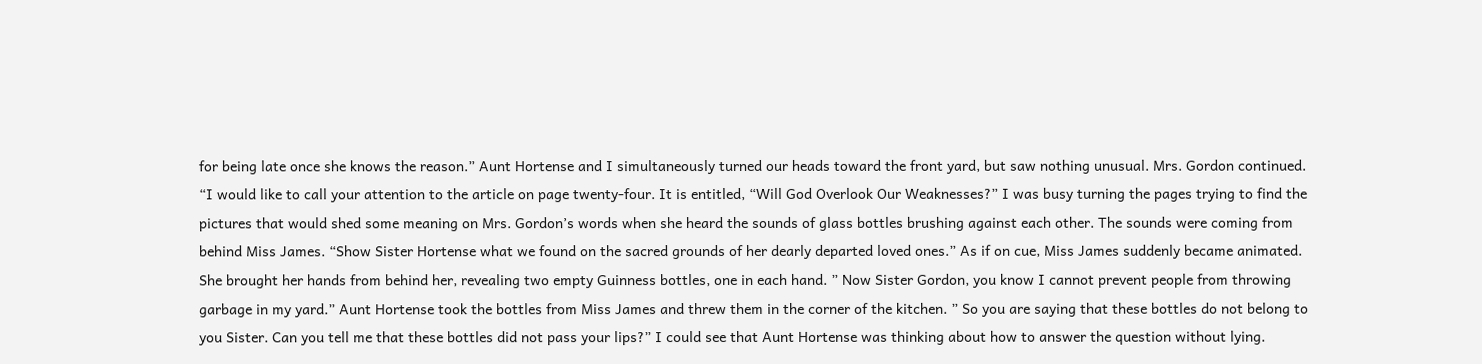for being late once she knows the reason.” Aunt Hortense and I simultaneously turned our heads toward the front yard, but saw nothing unusual. Mrs. Gordon continued. “I would like to call your attention to the article on page twenty-four. It is entitled, “Will God Overlook Our Weaknesses?” I was busy turning the pages trying to find the pictures that would shed some meaning on Mrs. Gordon’s words when she heard the sounds of glass bottles brushing against each other. The sounds were coming from behind Miss James. “Show Sister Hortense what we found on the sacred grounds of her dearly departed loved ones.” As if on cue, Miss James suddenly became animated. She brought her hands from behind her, revealing two empty Guinness bottles, one in each hand. ” Now Sister Gordon, you know I cannot prevent people from throwing garbage in my yard.” Aunt Hortense took the bottles from Miss James and threw them in the corner of the kitchen. ” So you are saying that these bottles do not belong to you Sister. Can you tell me that these bottles did not pass your lips?” I could see that Aunt Hortense was thinking about how to answer the question without lying.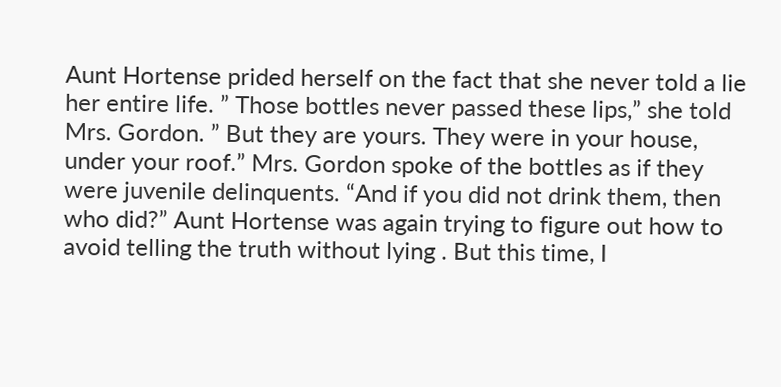Aunt Hortense prided herself on the fact that she never told a lie her entire life. ” Those bottles never passed these lips,” she told Mrs. Gordon. ” But they are yours. They were in your house, under your roof.” Mrs. Gordon spoke of the bottles as if they were juvenile delinquents. “And if you did not drink them, then who did?” Aunt Hortense was again trying to figure out how to avoid telling the truth without lying . But this time, I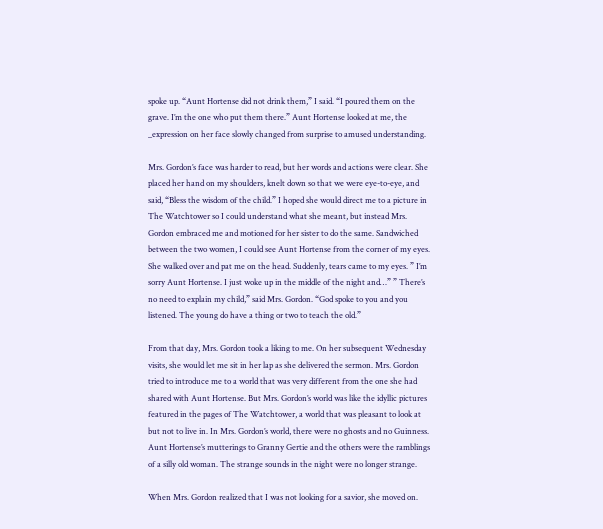spoke up. “Aunt Hortense did not drink them,” I said. “I poured them on the grave. I’m the one who put them there.” Aunt Hortense looked at me, the _expression on her face slowly changed from surprise to amused understanding.

Mrs. Gordon’s face was harder to read, but her words and actions were clear. She placed her hand on my shoulders, knelt down so that we were eye-to-eye, and said, “Bless the wisdom of the child.” I hoped she would direct me to a picture in The Watchtower so I could understand what she meant, but instead Mrs. Gordon embraced me and motioned for her sister to do the same. Sandwiched between the two women, I could see Aunt Hortense from the corner of my eyes. She walked over and pat me on the head. Suddenly, tears came to my eyes. ” I’m sorry Aunt Hortense. I just woke up in the middle of the night and…” ” There’s no need to explain my child,” said Mrs. Gordon. “God spoke to you and you listened. The young do have a thing or two to teach the old.”

From that day, Mrs. Gordon took a liking to me. On her subsequent Wednesday visits, she would let me sit in her lap as she delivered the sermon. Mrs. Gordon tried to introduce me to a world that was very different from the one she had shared with Aunt Hortense. But Mrs. Gordon’s world was like the idyllic pictures featured in the pages of The Watchtower, a world that was pleasant to look at but not to live in. In Mrs. Gordon’s world, there were no ghosts and no Guinness. Aunt Hortense’s mutterings to Granny Gertie and the others were the ramblings of a silly old woman. The strange sounds in the night were no longer strange.

When Mrs. Gordon realized that I was not looking for a savior, she moved on.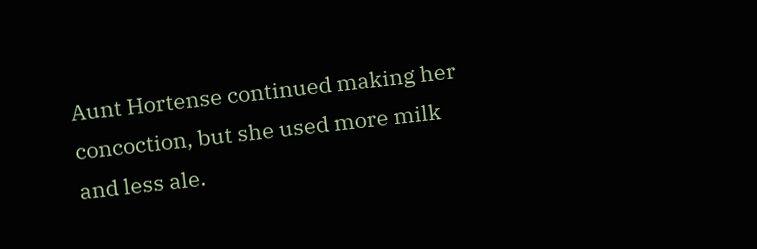Aunt Hortense continued making her concoction, but she used more milk and less ale.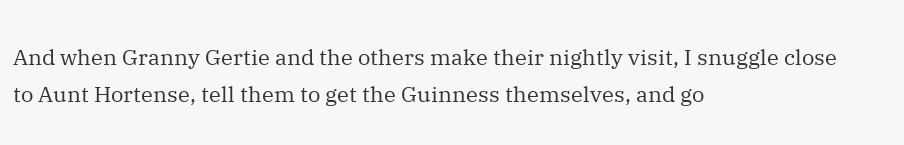And when Granny Gertie and the others make their nightly visit, I snuggle close to Aunt Hortense, tell them to get the Guinness themselves, and go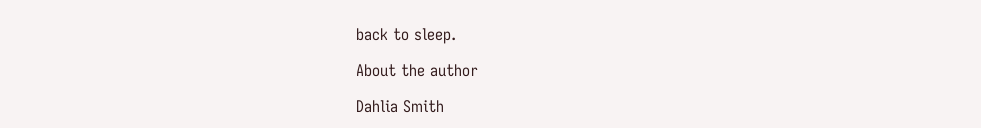back to sleep.

About the author

Dahlia Smith